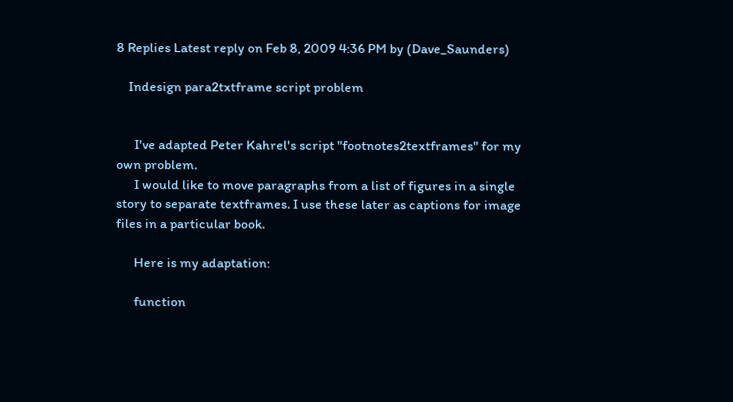8 Replies Latest reply on Feb 8, 2009 4:36 PM by (Dave_Saunders)

    Indesign para2txtframe script problem


      I've adapted Peter Kahrel's script "footnotes2textframes" for my own problem.
      I would like to move paragraphs from a list of figures in a single story to separate textframes. I use these later as captions for image files in a particular book.

      Here is my adaptation:

      function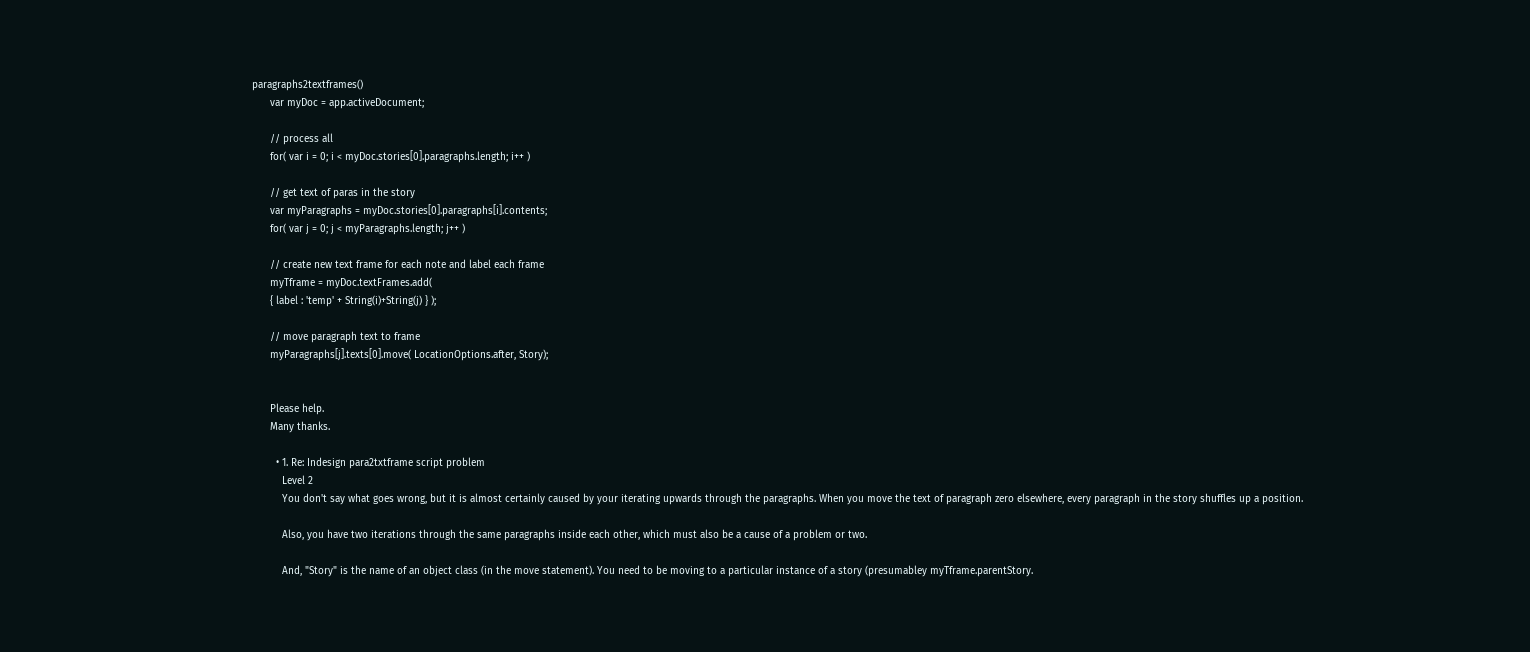paragraphs2textframes()
      var myDoc = app.activeDocument;

      // process all
      for( var i = 0; i < myDoc.stories[0].paragraphs.length; i++ )

      // get text of paras in the story
      var myParagraphs = myDoc.stories[0].paragraphs[i].contents;
      for( var j = 0; j < myParagraphs.length; j++ )

      // create new text frame for each note and label each frame
      myTframe = myDoc.textFrames.add(
      { label : 'temp' + String(i)+String(j) } );

      // move paragraph text to frame
      myParagraphs[j].texts[0].move( LocationOptions.after, Story);


      Please help.
      Many thanks.

        • 1. Re: Indesign para2txtframe script problem
          Level 2
          You don't say what goes wrong, but it is almost certainly caused by your iterating upwards through the paragraphs. When you move the text of paragraph zero elsewhere, every paragraph in the story shuffles up a position.

          Also, you have two iterations through the same paragraphs inside each other, which must also be a cause of a problem or two.

          And, "Story" is the name of an object class (in the move statement). You need to be moving to a particular instance of a story (presumabley myTframe.parentStory.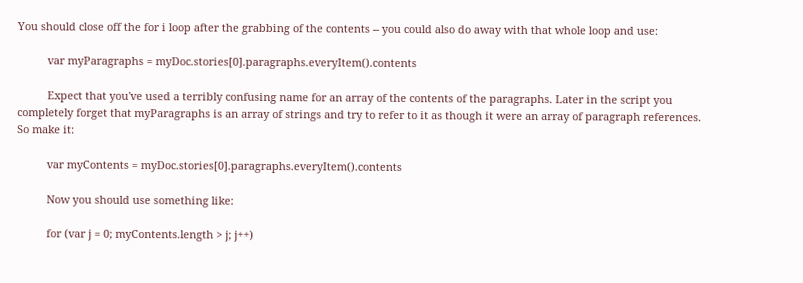You should close off the for i loop after the grabbing of the contents -- you could also do away with that whole loop and use:

          var myParagraphs = myDoc.stories[0].paragraphs.everyItem().contents

          Expect that you've used a terribly confusing name for an array of the contents of the paragraphs. Later in the script you completely forget that myParagraphs is an array of strings and try to refer to it as though it were an array of paragraph references. So make it:

          var myContents = myDoc.stories[0].paragraphs.everyItem().contents

          Now you should use something like:

          for (var j = 0; myContents.length > j; j++)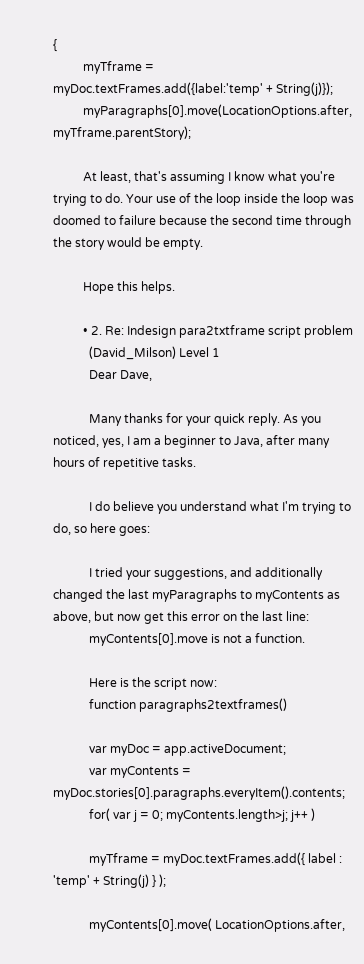{
          myTframe = myDoc.textFrames.add({label:'temp' + String(j)});
          myParagraphs[0].move(LocationOptions.after, myTframe.parentStory);

          At least, that's assuming I know what you're trying to do. Your use of the loop inside the loop was doomed to failure because the second time through the story would be empty.

          Hope this helps.

          • 2. Re: Indesign para2txtframe script problem
            (David_Milson) Level 1
            Dear Dave,

            Many thanks for your quick reply. As you noticed, yes, I am a beginner to Java, after many hours of repetitive tasks.

            I do believe you understand what I'm trying to do, so here goes:

            I tried your suggestions, and additionally changed the last myParagraphs to myContents as above, but now get this error on the last line:
            myContents[0].move is not a function.

            Here is the script now:
            function paragraphs2textframes()

            var myDoc = app.activeDocument;
            var myContents = myDoc.stories[0].paragraphs.everyItem().contents;
            for( var j = 0; myContents.length>j; j++ )

            myTframe = myDoc.textFrames.add({ label : 'temp' + String(j) } );

            myContents[0].move( LocationOptions.after,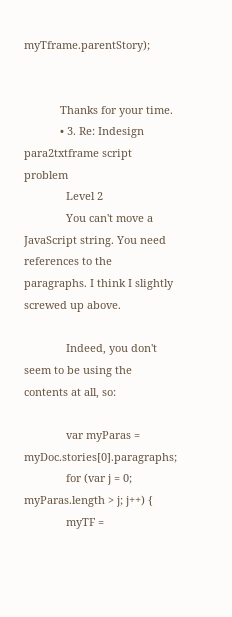myTframe.parentStory);


            Thanks for your time.
            • 3. Re: Indesign para2txtframe script problem
              Level 2
              You can't move a JavaScript string. You need references to the paragraphs. I think I slightly screwed up above.

              Indeed, you don't seem to be using the contents at all, so:

              var myParas = myDoc.stories[0].paragraphs;
              for (var j = 0; myParas.length > j; j++) {
              myTF =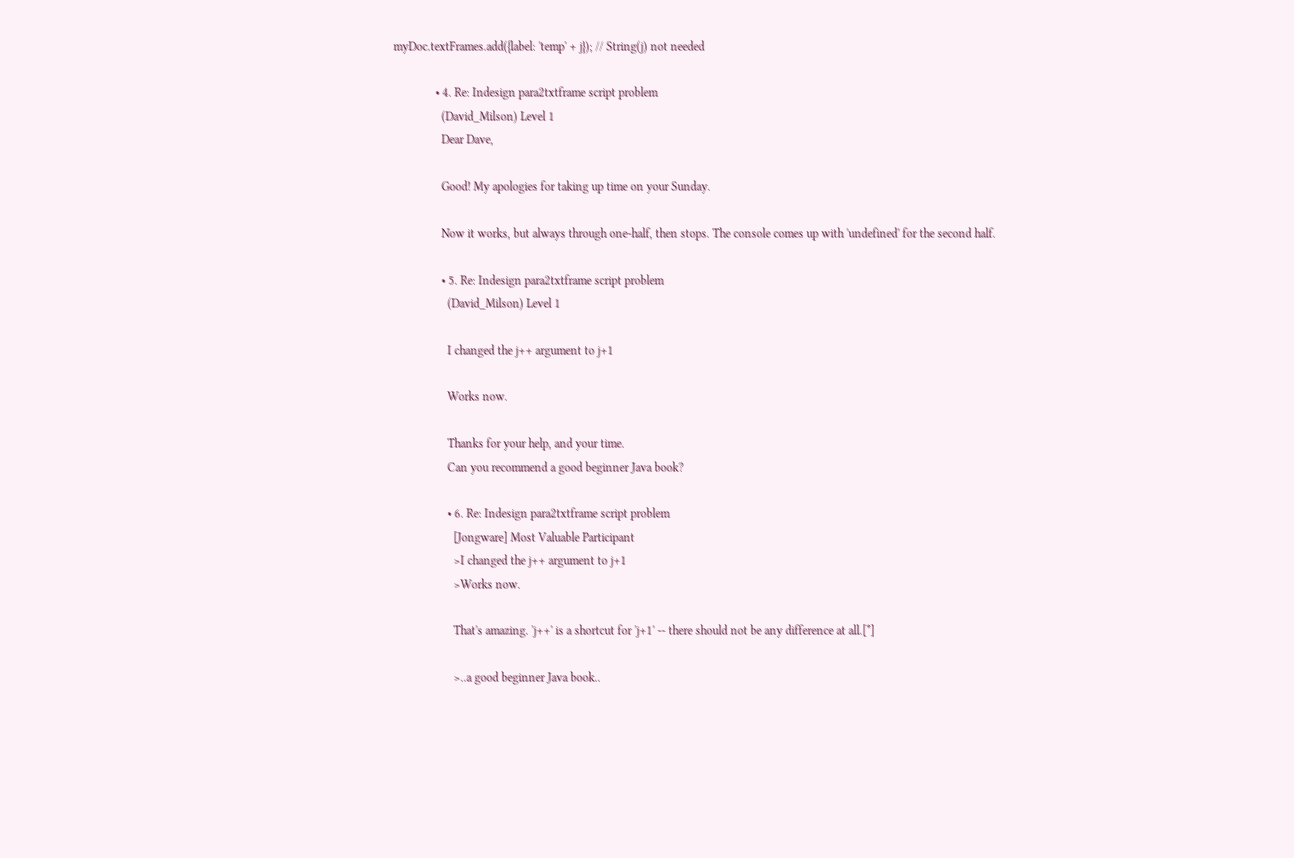myDoc.textFrames.add({label: 'temp' + j}); // String(j) not needed

              • 4. Re: Indesign para2txtframe script problem
                (David_Milson) Level 1
                Dear Dave,

                Good! My apologies for taking up time on your Sunday.

                Now it works, but always through one-half, then stops. The console comes up with 'undefined' for the second half.

                • 5. Re: Indesign para2txtframe script problem
                  (David_Milson) Level 1

                  I changed the j++ argument to j+1

                  Works now.

                  Thanks for your help, and your time.
                  Can you recommend a good beginner Java book?

                  • 6. Re: Indesign para2txtframe script problem
                    [Jongware] Most Valuable Participant
                    >I changed the j++ argument to j+1
                    >Works now.

                    That's amazing. 'j++' is a shortcut for 'j+1' -- there should not be any difference at all.[*]

                    >..a good beginner Java book..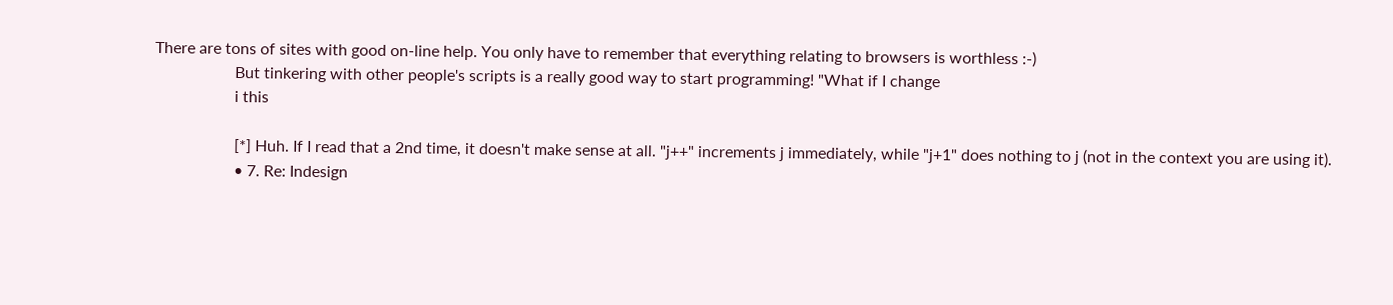There are tons of sites with good on-line help. You only have to remember that everything relating to browsers is worthless :-)
                    But tinkering with other people's scripts is a really good way to start programming! "What if I change
                    i this

                    [*] Huh. If I read that a 2nd time, it doesn't make sense at all. "j++" increments j immediately, while "j+1" does nothing to j (not in the context you are using it).
                    • 7. Re: Indesign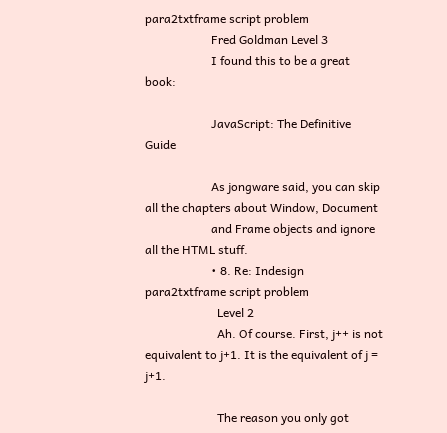para2txtframe script problem
                      Fred Goldman Level 3
                      I found this to be a great book:

                      JavaScript: The Definitive Guide

                      As jongware said, you can skip all the chapters about Window, Document
                      and Frame objects and ignore all the HTML stuff.
                      • 8. Re: Indesign para2txtframe script problem
                        Level 2
                        Ah. Of course. First, j++ is not equivalent to j+1. It is the equivalent of j = j+1.

                        The reason you only got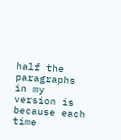half the paragraphs in my version is because each time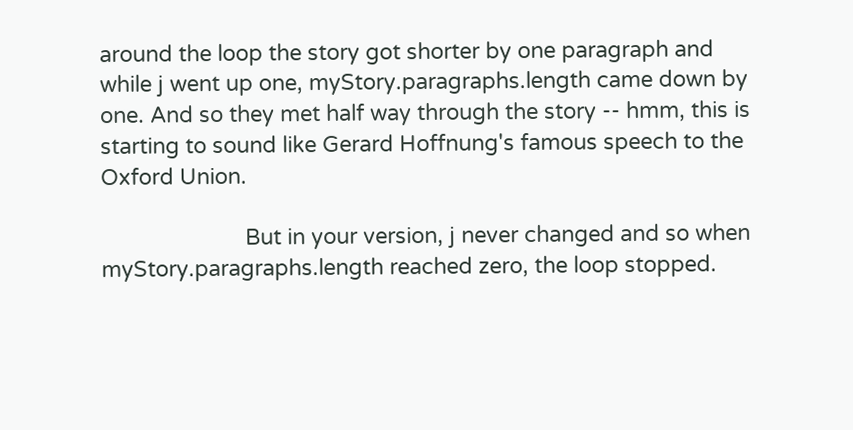around the loop the story got shorter by one paragraph and while j went up one, myStory.paragraphs.length came down by one. And so they met half way through the story -- hmm, this is starting to sound like Gerard Hoffnung's famous speech to the Oxford Union.

                        But in your version, j never changed and so when myStory.paragraphs.length reached zero, the loop stopped.